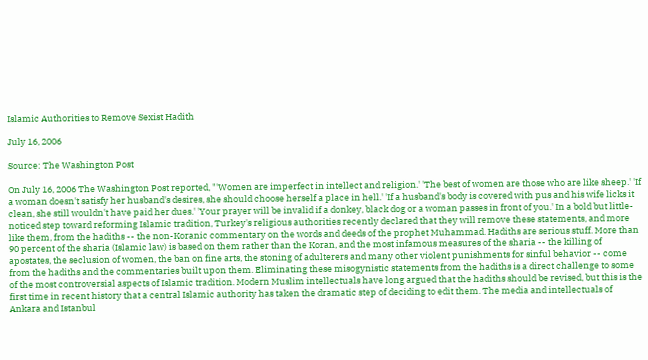Islamic Authorities to Remove Sexist Hadith

July 16, 2006

Source: The Washington Post

On July 16, 2006 The Washington Post reported, "'Women are imperfect in intellect and religion.' 'The best of women are those who are like sheep.' 'If a woman doesn't satisfy her husband's desires, she should choose herself a place in hell.' 'If a husband's body is covered with pus and his wife licks it clean, she still wouldn't have paid her dues.' 'Your prayer will be invalid if a donkey, black dog or a woman passes in front of you.' In a bold but little-noticed step toward reforming Islamic tradition, Turkey's religious authorities recently declared that they will remove these statements, and more like them, from the hadiths -- the non-Koranic commentary on the words and deeds of the prophet Muhammad. Hadiths are serious stuff. More than 90 percent of the sharia (Islamic law) is based on them rather than the Koran, and the most infamous measures of the sharia -- the killing of apostates, the seclusion of women, the ban on fine arts, the stoning of adulterers and many other violent punishments for sinful behavior -- come from the hadiths and the commentaries built upon them. Eliminating these misogynistic statements from the hadiths is a direct challenge to some of the most controversial aspects of Islamic tradition. Modern Muslim intellectuals have long argued that the hadiths should be revised, but this is the first time in recent history that a central Islamic authority has taken the dramatic step of deciding to edit them. The media and intellectuals of Ankara and Istanbul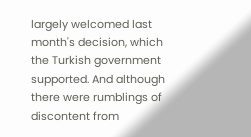largely welcomed last month's decision, which the Turkish government supported. And although there were rumblings of discontent from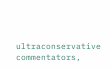ultraconservative commentators,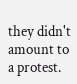they didn't amount to a protest.